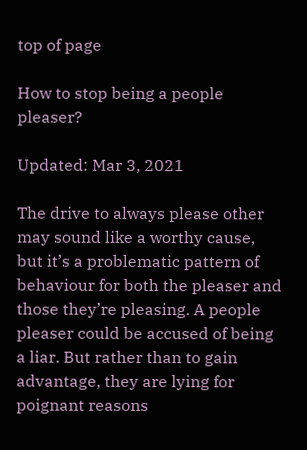top of page

How to stop being a people pleaser?

Updated: Mar 3, 2021

The drive to always please other may sound like a worthy cause, but it’s a problematic pattern of behaviour for both the pleaser and those they’re pleasing. A people pleaser could be accused of being a liar. But rather than to gain advantage, they are lying for poignant reasons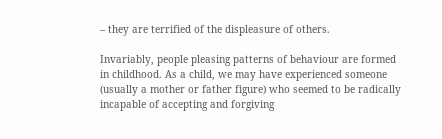– they are terrified of the displeasure of others.

Invariably, people pleasing patterns of behaviour are formed in childhood. As a child, we may have experienced someone (usually a mother or father figure) who seemed to be radically incapable of accepting and forgiving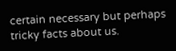certain necessary but perhaps tricky facts about us.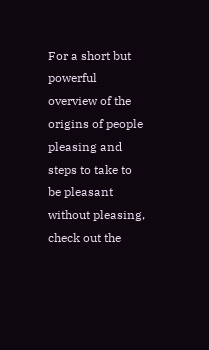For a short but powerful overview of the origins of people pleasing and steps to take to be pleasant without pleasing, check out the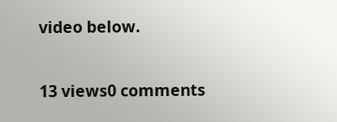video below.

13 views0 comments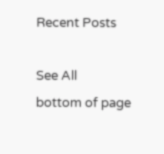Recent Posts

See All
bottom of page